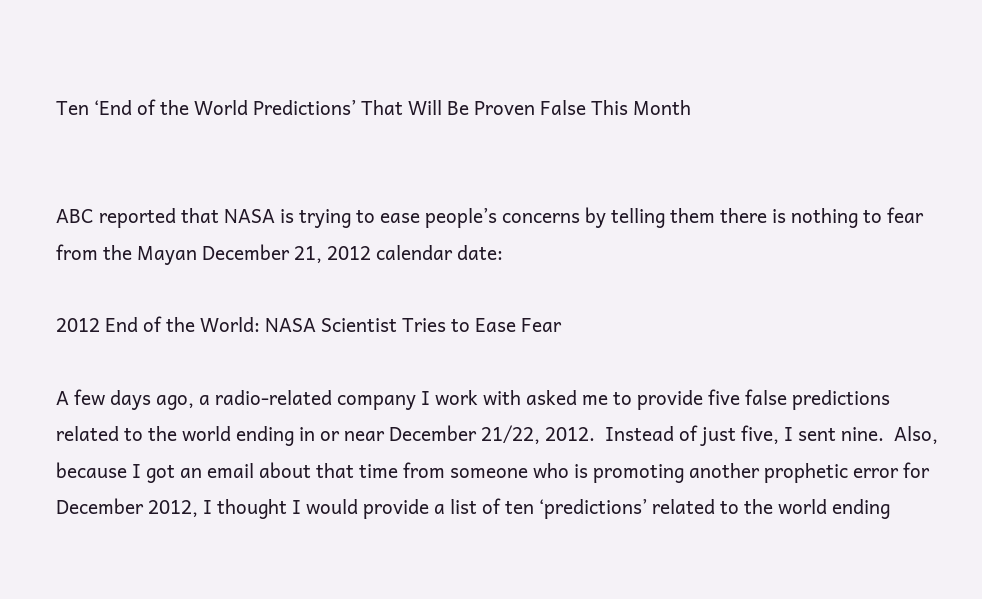Ten ‘End of the World Predictions’ That Will Be Proven False This Month


ABC reported that NASA is trying to ease people’s concerns by telling them there is nothing to fear from the Mayan December 21, 2012 calendar date:

2012 End of the World: NASA Scientist Tries to Ease Fear

A few days ago, a radio-related company I work with asked me to provide five false predictions related to the world ending in or near December 21/22, 2012.  Instead of just five, I sent nine.  Also, because I got an email about that time from someone who is promoting another prophetic error for December 2012, I thought I would provide a list of ten ‘predictions’ related to the world ending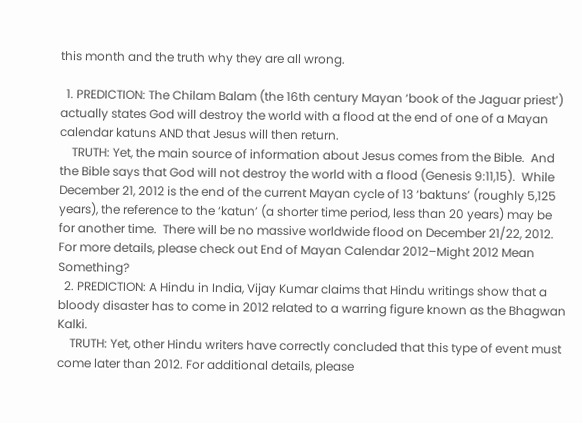this month and the truth why they are all wrong.

  1. PREDICTION: The Chilam Balam (the 16th century Mayan ‘book of the Jaguar priest’) actually states God will destroy the world with a flood at the end of one of a Mayan calendar katuns AND that Jesus will then return.
    TRUTH: Yet, the main source of information about Jesus comes from the Bible.  And the Bible says that God will not destroy the world with a flood (Genesis 9:11,15).  While December 21, 2012 is the end of the current Mayan cycle of 13 ‘baktuns’ (roughly 5,125 years), the reference to the ‘katun’ (a shorter time period, less than 20 years) may be for another time.  There will be no massive worldwide flood on December 21/22, 2012.  For more details, please check out End of Mayan Calendar 2012–Might 2012 Mean Something?
  2. PREDICTION: A Hindu in India, Vijay Kumar claims that Hindu writings show that a bloody disaster has to come in 2012 related to a warring figure known as the Bhagwan Kalki.
    TRUTH: Yet, other Hindu writers have correctly concluded that this type of event must come later than 2012. For additional details, please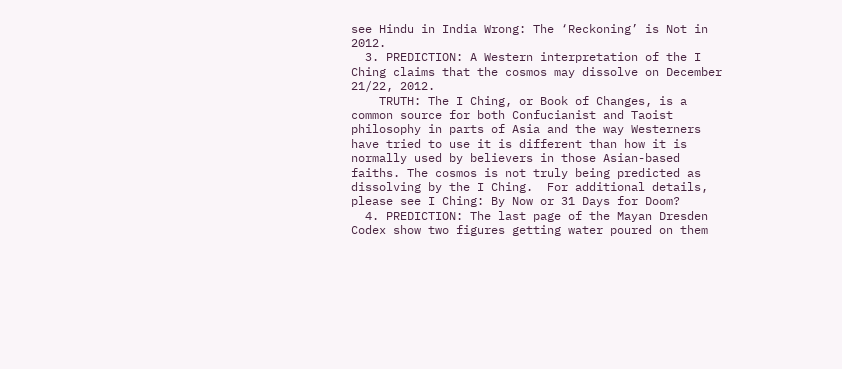see Hindu in India Wrong: The ‘Reckoning’ is Not in 2012.
  3. PREDICTION: A Western interpretation of the I Ching claims that the cosmos may dissolve on December 21/22, 2012.
    TRUTH: The I Ching, or Book of Changes, is a common source for both Confucianist and Taoist philosophy in parts of Asia and the way Westerners have tried to use it is different than how it is normally used by believers in those Asian-based faiths. The cosmos is not truly being predicted as dissolving by the I Ching.  For additional details, please see I Ching: By Now or 31 Days for Doom?
  4. PREDICTION: The last page of the Mayan Dresden Codex show two figures getting water poured on them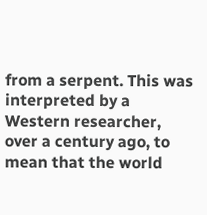from a serpent. This was interpreted by a Western researcher, over a century ago, to mean that the world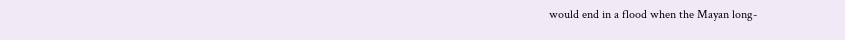would end in a flood when the Mayan long-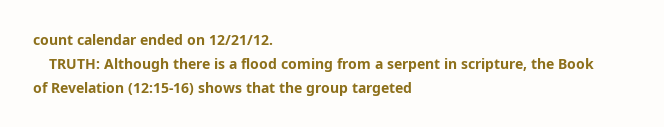count calendar ended on 12/21/12.
    TRUTH: Although there is a flood coming from a serpent in scripture, the Book of Revelation (12:15-16) shows that the group targeted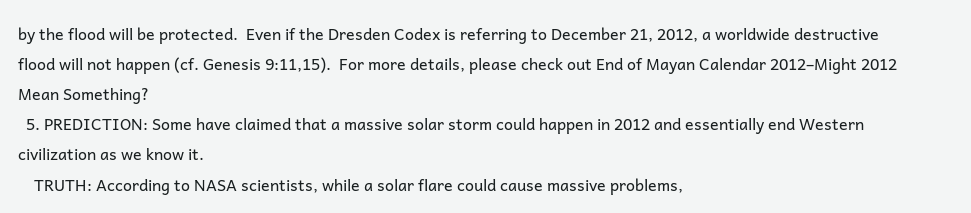by the flood will be protected.  Even if the Dresden Codex is referring to December 21, 2012, a worldwide destructive flood will not happen (cf. Genesis 9:11,15).  For more details, please check out End of Mayan Calendar 2012–Might 2012 Mean Something?
  5. PREDICTION: Some have claimed that a massive solar storm could happen in 2012 and essentially end Western civilization as we know it.
    TRUTH: According to NASA scientists, while a solar flare could cause massive problems,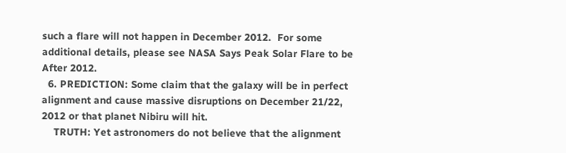such a flare will not happen in December 2012.  For some additional details, please see NASA Says Peak Solar Flare to be After 2012.
  6. PREDICTION: Some claim that the galaxy will be in perfect alignment and cause massive disruptions on December 21/22, 2012 or that planet Nibiru will hit.
    TRUTH: Yet astronomers do not believe that the alignment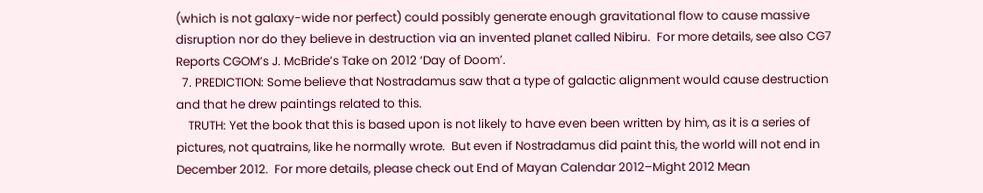(which is not galaxy-wide nor perfect) could possibly generate enough gravitational flow to cause massive disruption nor do they believe in destruction via an invented planet called Nibiru.  For more details, see also CG7 Reports CGOM’s J. McBride’s Take on 2012 ‘Day of Doom’.
  7. PREDICTION: Some believe that Nostradamus saw that a type of galactic alignment would cause destruction and that he drew paintings related to this.
    TRUTH: Yet the book that this is based upon is not likely to have even been written by him, as it is a series of pictures, not quatrains, like he normally wrote.  But even if Nostradamus did paint this, the world will not end in December 2012.  For more details, please check out End of Mayan Calendar 2012–Might 2012 Mean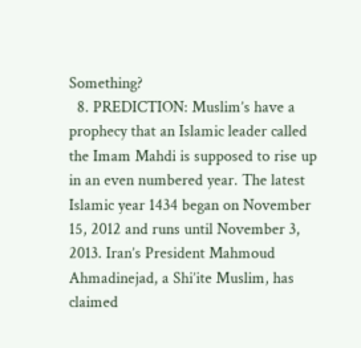Something?
  8. PREDICTION: Muslim’s have a prophecy that an Islamic leader called the Imam Mahdi is supposed to rise up in an even numbered year. The latest Islamic year 1434 began on November 15, 2012 and runs until November 3, 2013. Iran’s President Mahmoud Ahmadinejad, a Shi’ite Muslim, has claimed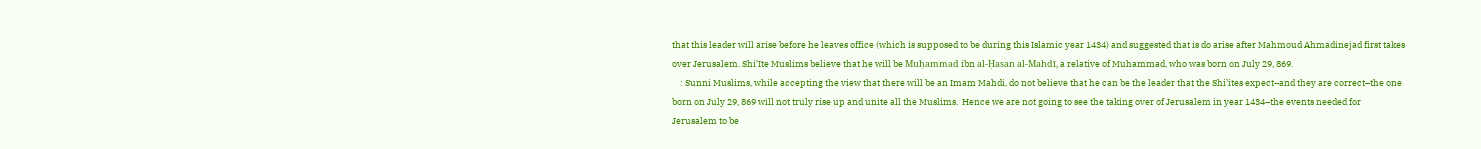that this leader will arise before he leaves office (which is supposed to be during this Islamic year 1434) and suggested that is do arise after Mahmoud Ahmadinejad first takes over Jerusalem. Shi’Ite Muslims believe that he will be Muḥammad ibn al-Ḥasan al-Mahdī, a relative of Muhammad, who was born on July 29, 869.
    : Sunni Muslims, while accepting the view that there will be an Imam Mahdi, do not believe that he can be the leader that the Shi’ites expect–and they are correct–the one born on July 29, 869 will not truly rise up and unite all the Muslims.  Hence we are not going to see the taking over of Jerusalem in year 1434–the events needed for Jerusalem to be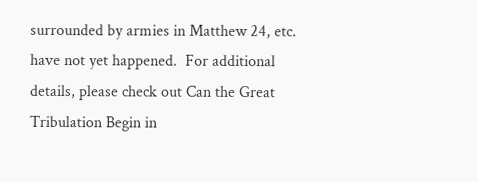surrounded by armies in Matthew 24, etc. have not yet happened.  For additional details, please check out Can the Great Tribulation Begin in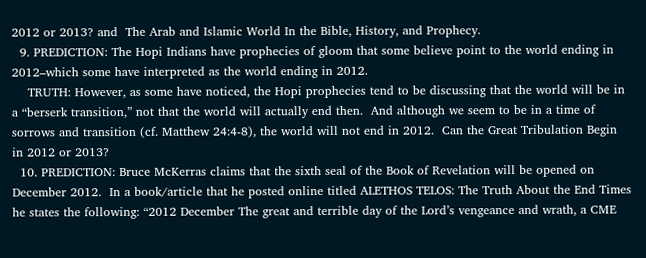2012 or 2013? and  The Arab and Islamic World In the Bible, History, and Prophecy.
  9. PREDICTION: The Hopi Indians have prophecies of gloom that some believe point to the world ending in 2012–which some have interpreted as the world ending in 2012.
    TRUTH: However, as some have noticed, the Hopi prophecies tend to be discussing that the world will be in a “berserk transition,” not that the world will actually end then.  And although we seem to be in a time of sorrows and transition (cf. Matthew 24:4-8), the world will not end in 2012.  Can the Great Tribulation Begin in 2012 or 2013?
  10. PREDICTION: Bruce McKerras claims that the sixth seal of the Book of Revelation will be opened on December 2012.  In a book/article that he posted online titled ALETHOS TELOS: The Truth About the End Times he states the following: “2012 December The great and terrible day of the Lord’s vengeance and wrath, a CME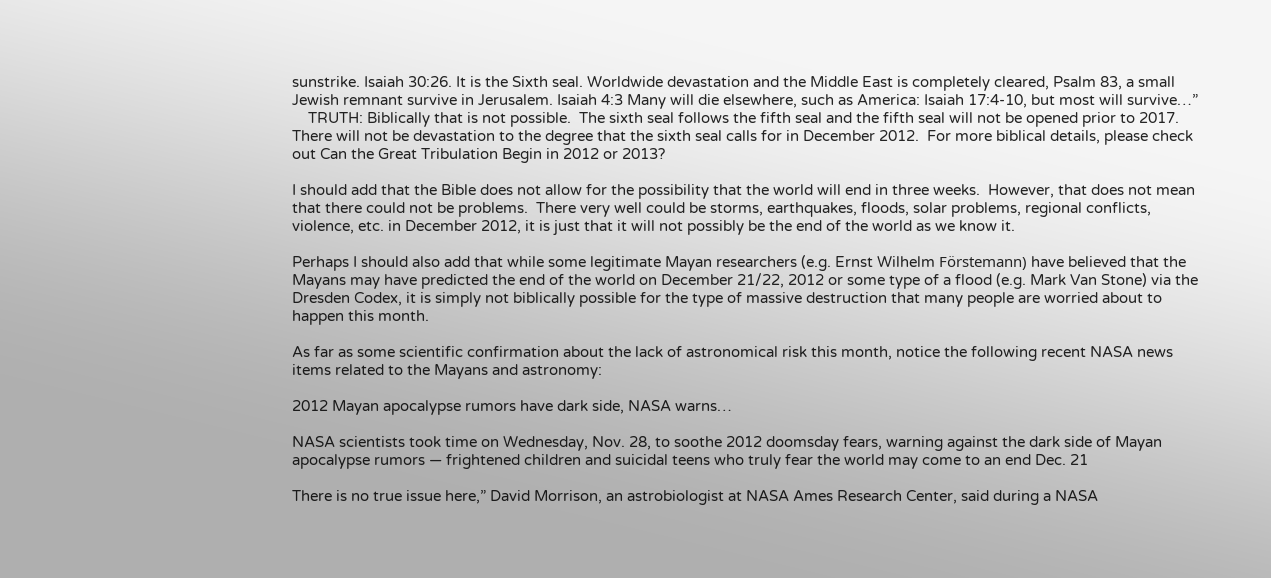sunstrike. Isaiah 30:26. It is the Sixth seal. Worldwide devastation and the Middle East is completely cleared, Psalm 83, a small Jewish remnant survive in Jerusalem. Isaiah 4:3 Many will die elsewhere, such as America: Isaiah 17:4-10, but most will survive…”
    TRUTH: Biblically that is not possible.  The sixth seal follows the fifth seal and the fifth seal will not be opened prior to 2017.  There will not be devastation to the degree that the sixth seal calls for in December 2012.  For more biblical details, please check out Can the Great Tribulation Begin in 2012 or 2013?

I should add that the Bible does not allow for the possibility that the world will end in three weeks.  However, that does not mean that there could not be problems.  There very well could be storms, earthquakes, floods, solar problems, regional conflicts, violence, etc. in December 2012, it is just that it will not possibly be the end of the world as we know it.

Perhaps I should also add that while some legitimate Mayan researchers (e.g. Ernst Wilhelm Förstemann) have believed that the Mayans may have predicted the end of the world on December 21/22, 2012 or some type of a flood (e.g. Mark Van Stone) via the Dresden Codex, it is simply not biblically possible for the type of massive destruction that many people are worried about to happen this month.

As far as some scientific confirmation about the lack of astronomical risk this month, notice the following recent NASA news items related to the Mayans and astronomy:

2012 Mayan apocalypse rumors have dark side, NASA warns…

NASA scientists took time on Wednesday, Nov. 28, to soothe 2012 doomsday fears, warning against the dark side of Mayan apocalypse rumors — frightened children and suicidal teens who truly fear the world may come to an end Dec. 21

There is no true issue here,” David Morrison, an astrobiologist at NASA Ames Research Center, said during a NASA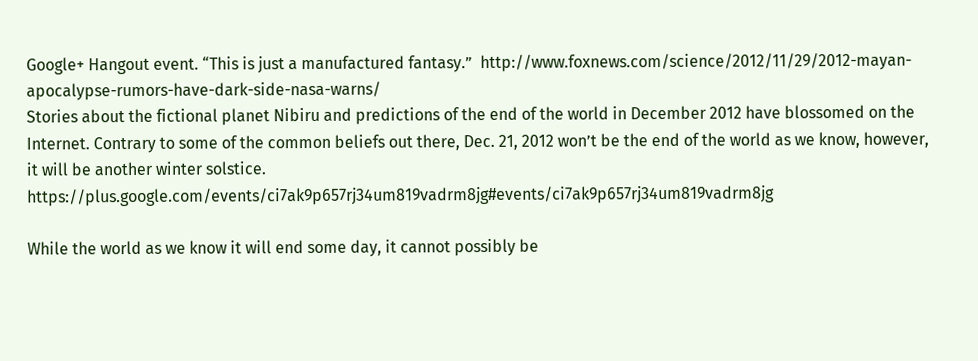Google+ Hangout event. “This is just a manufactured fantasy.”  http://www.foxnews.com/science/2012/11/29/2012-mayan-apocalypse-rumors-have-dark-side-nasa-warns/
Stories about the fictional planet Nibiru and predictions of the end of the world in December 2012 have blossomed on the Internet. Contrary to some of the common beliefs out there, Dec. 21, 2012 won’t be the end of the world as we know, however, it will be another winter solstice. https://plus.google.com/events/ci7ak9p657rj34um819vadrm8jg#events/ci7ak9p657rj34um819vadrm8jg

While the world as we know it will end some day, it cannot possibly be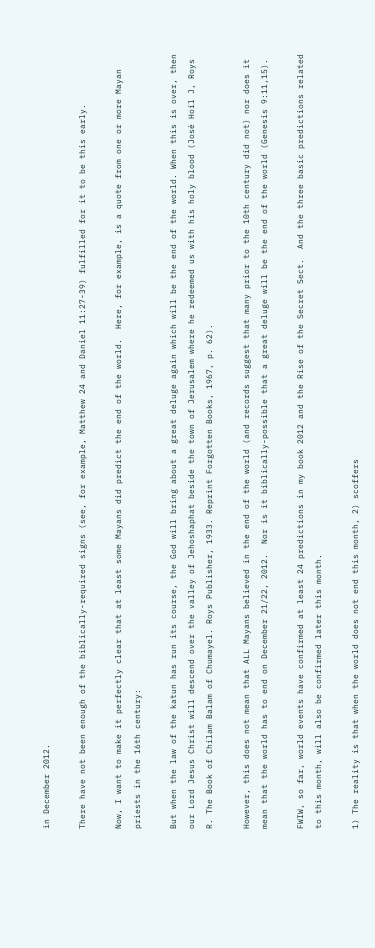in December 2012.

There have not been enough of the biblically-required signs (see, for example, Matthew 24 and Daniel 11:27-39) fulfilled for it to be this early.

Now, I want to make it perfectly clear that at least some Mayans did predict the end of the world.  Here, for example, is a quote from one or more Mayan priests in the 16th century:

But when the law of the katun has run its course, the God will bring about a great deluge again which will be the end of the world. When this is over, then our Lord Jesus Christ will descend over the valley of Jehoshaphat beside the town of Jerusalem where he redeemed us with his holy blood (José Hoíl J, Roys R. The Book of Chilam Balam of Chumayel. Roys Publisher, 1933. Reprint Forgotten Books, 1967, p. 62).

However, this does not mean that ALL Mayans believed in the end of the world (and records suggest that many prior to the 10th century did not) nor does it mean that the world has to end on December 21/22, 2012.  Nor is it biblically-possible that a great deluge will be the end of the world (Genesis 9:11,15).

FWIW, so far, world events have confirmed at least 24 predictions in my book 2012 and the Rise of the Secret Sect.  And the three basic predictions related to this month, will also be confirmed later this month.

1) The reality is that when the world does not end this month, 2) scoffers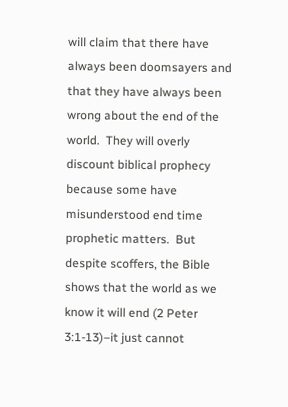will claim that there have always been doomsayers and that they have always been wrong about the end of the world.  They will overly discount biblical prophecy because some have misunderstood end time prophetic matters.  But despite scoffers, the Bible shows that the world as we know it will end (2 Peter 3:1-13)–it just cannot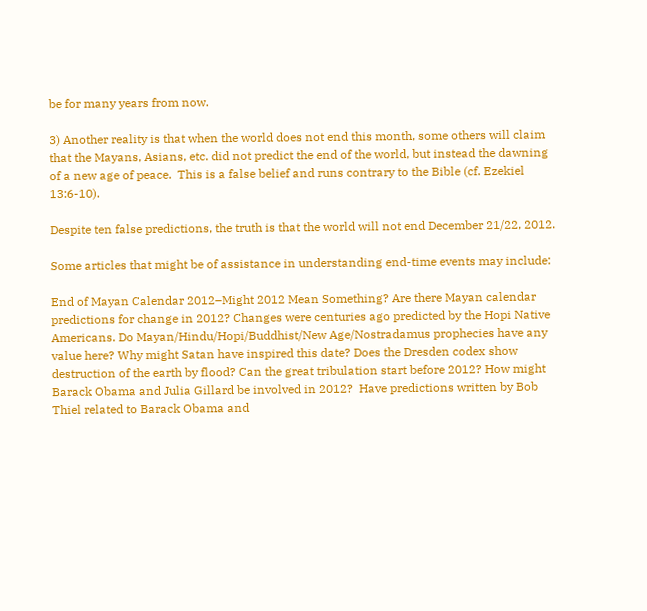be for many years from now.

3) Another reality is that when the world does not end this month, some others will claim that the Mayans, Asians, etc. did not predict the end of the world, but instead the dawning of a new age of peace.  This is a false belief and runs contrary to the Bible (cf. Ezekiel 13:6-10).

Despite ten false predictions, the truth is that the world will not end December 21/22, 2012.

Some articles that might be of assistance in understanding end-time events may include:

End of Mayan Calendar 2012–Might 2012 Mean Something? Are there Mayan calendar predictions for change in 2012? Changes were centuries ago predicted by the Hopi Native Americans. Do Mayan/Hindu/Hopi/Buddhist/New Age/Nostradamus prophecies have any value here? Why might Satan have inspired this date? Does the Dresden codex show destruction of the earth by flood? Can the great tribulation start before 2012? How might Barack Obama and Julia Gillard be involved in 2012?  Have predictions written by Bob Thiel related to Barack Obama and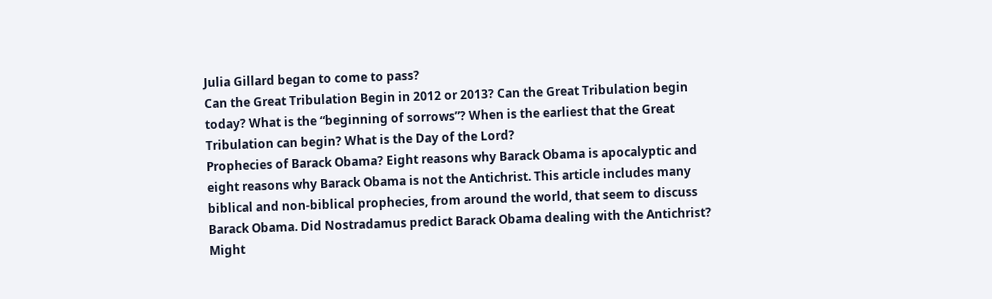Julia Gillard began to come to pass?
Can the Great Tribulation Begin in 2012 or 2013? Can the Great Tribulation begin today? What is the “beginning of sorrows”? When is the earliest that the Great Tribulation can begin? What is the Day of the Lord?
Prophecies of Barack Obama? Eight reasons why Barack Obama is apocalyptic and eight reasons why Barack Obama is not the Antichrist. This article includes many biblical and non-biblical prophecies, from around the world, that seem to discuss Barack Obama. Did Nostradamus predict Barack Obama dealing with the Antichrist? Might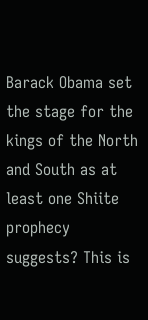Barack Obama set the stage for the kings of the North and South as at least one Shiite prophecy suggests? This is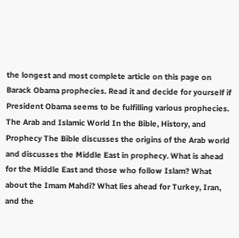the longest and most complete article on this page on Barack Obama prophecies. Read it and decide for yourself if President Obama seems to be fulfilling various prophecies.
The Arab and Islamic World In the Bible, History, and Prophecy The Bible discusses the origins of the Arab world and discusses the Middle East in prophecy. What is ahead for the Middle East and those who follow Islam? What about the Imam Mahdi? What lies ahead for Turkey, Iran, and the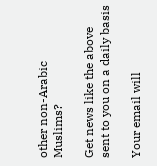other non-Arabic Muslims?

Get news like the above sent to you on a daily basis

Your email will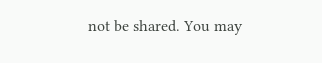not be shared. You may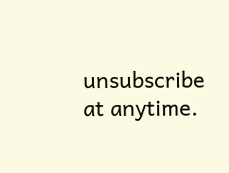unsubscribe at anytime.